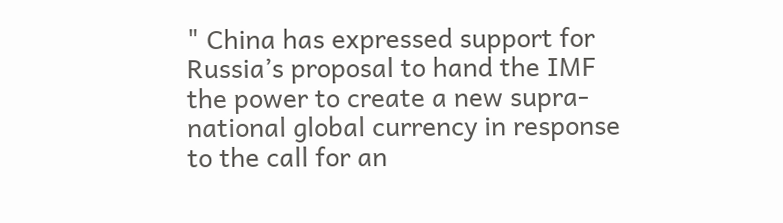" China has expressed support for Russia’s proposal to hand the IMF the power to create a new supra-national global currency in response to the call for an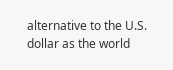alternative to the U.S. dollar as the world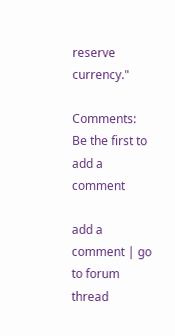reserve currency."

Comments: Be the first to add a comment

add a comment | go to forum thread